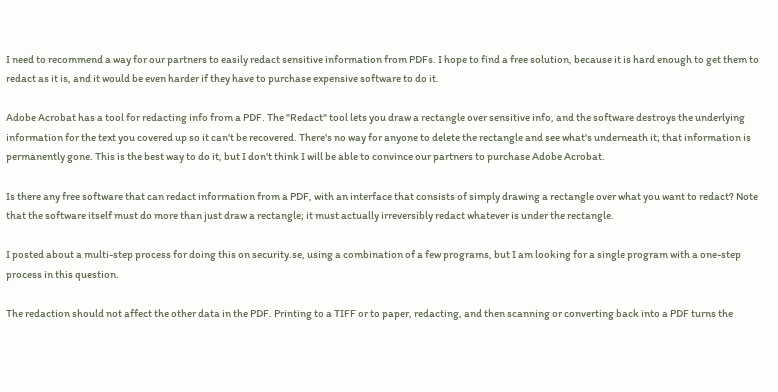I need to recommend a way for our partners to easily redact sensitive information from PDFs. I hope to find a free solution, because it is hard enough to get them to redact as it is, and it would be even harder if they have to purchase expensive software to do it.

Adobe Acrobat has a tool for redacting info from a PDF. The "Redact" tool lets you draw a rectangle over sensitive info, and the software destroys the underlying information for the text you covered up so it can't be recovered. There's no way for anyone to delete the rectangle and see what's underneath it; that information is permanently gone. This is the best way to do it, but I don't think I will be able to convince our partners to purchase Adobe Acrobat.

Is there any free software that can redact information from a PDF, with an interface that consists of simply drawing a rectangle over what you want to redact? Note that the software itself must do more than just draw a rectangle; it must actually irreversibly redact whatever is under the rectangle.

I posted about a multi-step process for doing this on security.se, using a combination of a few programs, but I am looking for a single program with a one-step process in this question.

The redaction should not affect the other data in the PDF. Printing to a TIFF or to paper, redacting, and then scanning or converting back into a PDF turns the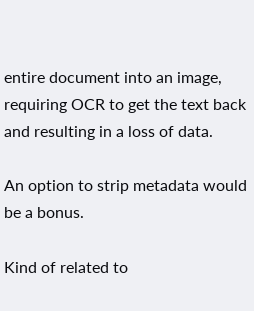entire document into an image, requiring OCR to get the text back and resulting in a loss of data.

An option to strip metadata would be a bonus.

Kind of related to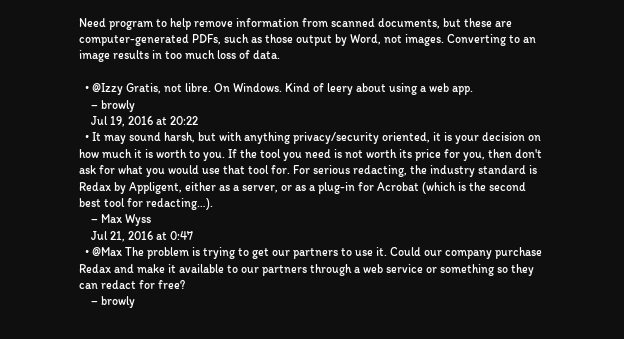Need program to help remove information from scanned documents, but these are computer-generated PDFs, such as those output by Word, not images. Converting to an image results in too much loss of data.

  • @Izzy Gratis, not libre. On Windows. Kind of leery about using a web app.
    – browly
    Jul 19, 2016 at 20:22
  • It may sound harsh, but with anything privacy/security oriented, it is your decision on how much it is worth to you. If the tool you need is not worth its price for you, then don't ask for what you would use that tool for. For serious redacting, the industry standard is Redax by Appligent, either as a server, or as a plug-in for Acrobat (which is the second best tool for redacting…).
    – Max Wyss
    Jul 21, 2016 at 0:47
  • @Max The problem is trying to get our partners to use it. Could our company purchase Redax and make it available to our partners through a web service or something so they can redact for free?
    – browly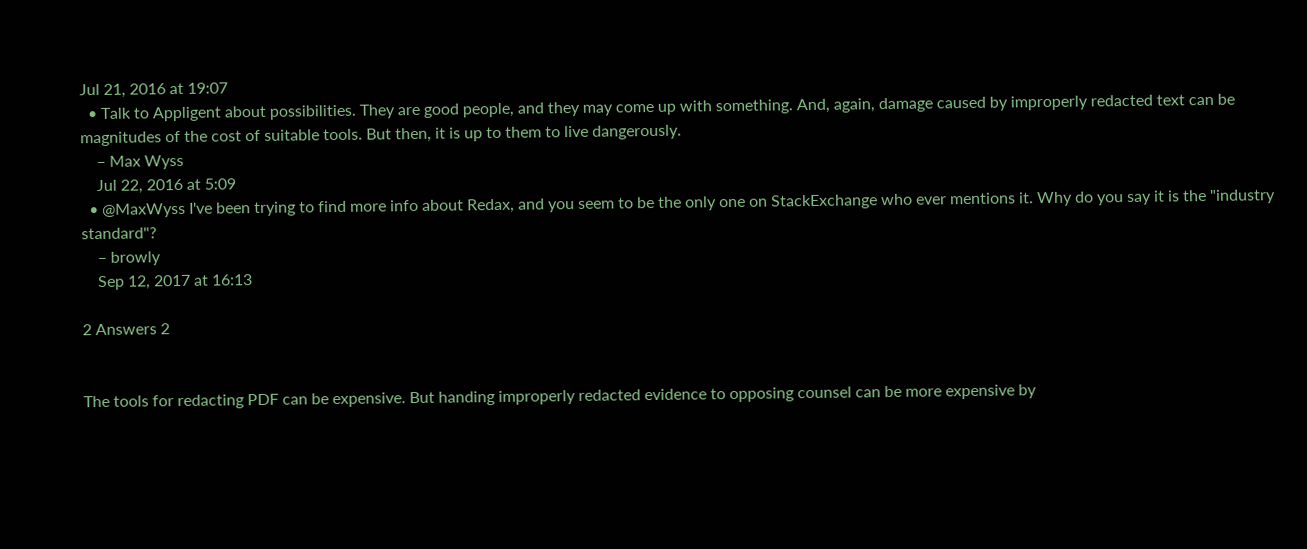Jul 21, 2016 at 19:07
  • Talk to Appligent about possibilities. They are good people, and they may come up with something. And, again, damage caused by improperly redacted text can be magnitudes of the cost of suitable tools. But then, it is up to them to live dangerously.
    – Max Wyss
    Jul 22, 2016 at 5:09
  • @MaxWyss I've been trying to find more info about Redax, and you seem to be the only one on StackExchange who ever mentions it. Why do you say it is the "industry standard"?
    – browly
    Sep 12, 2017 at 16:13

2 Answers 2


The tools for redacting PDF can be expensive. But handing improperly redacted evidence to opposing counsel can be more expensive by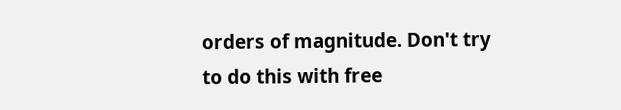orders of magnitude. Don't try to do this with free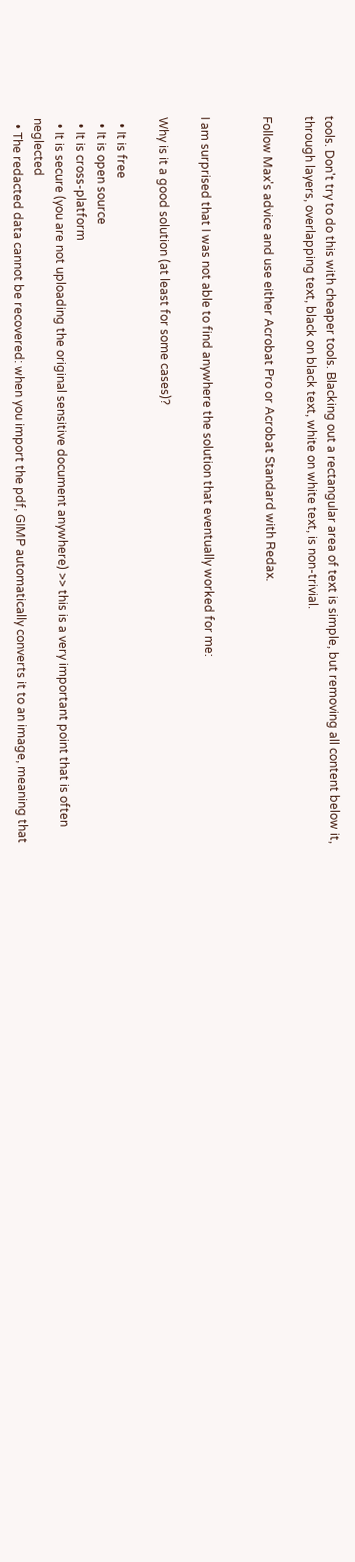tools. Don't try to do this with cheaper tools. Blacking out a rectangular area of text is simple, but removing all content below it, through layers, overlapping text, black on black text, white on white text, is non-trivial.

Follow Max's advice and use either Acrobat Pro or Acrobat Standard with Redax.


I am surprised that I was not able to find anywhere the solution that eventually worked for me:

Why is it a good solution (at least for some cases)?

  • It is free
  • It is open source
  • It is cross-platform
  • It is secure (you are not uploading the original sensitive document anywhere) >> this is a very important point that is often neglected
  • The redacted data cannot be recovered: when you import the pdf, GIMP automatically converts it to an image, meaning that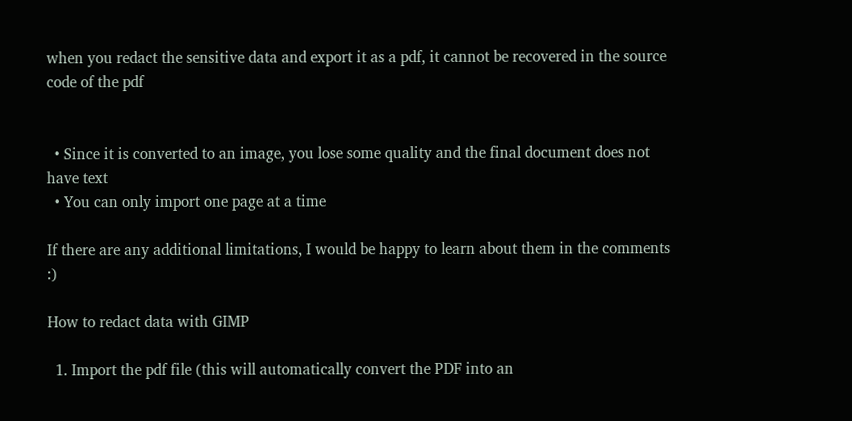when you redact the sensitive data and export it as a pdf, it cannot be recovered in the source code of the pdf


  • Since it is converted to an image, you lose some quality and the final document does not have text
  • You can only import one page at a time

If there are any additional limitations, I would be happy to learn about them in the comments :)

How to redact data with GIMP

  1. Import the pdf file (this will automatically convert the PDF into an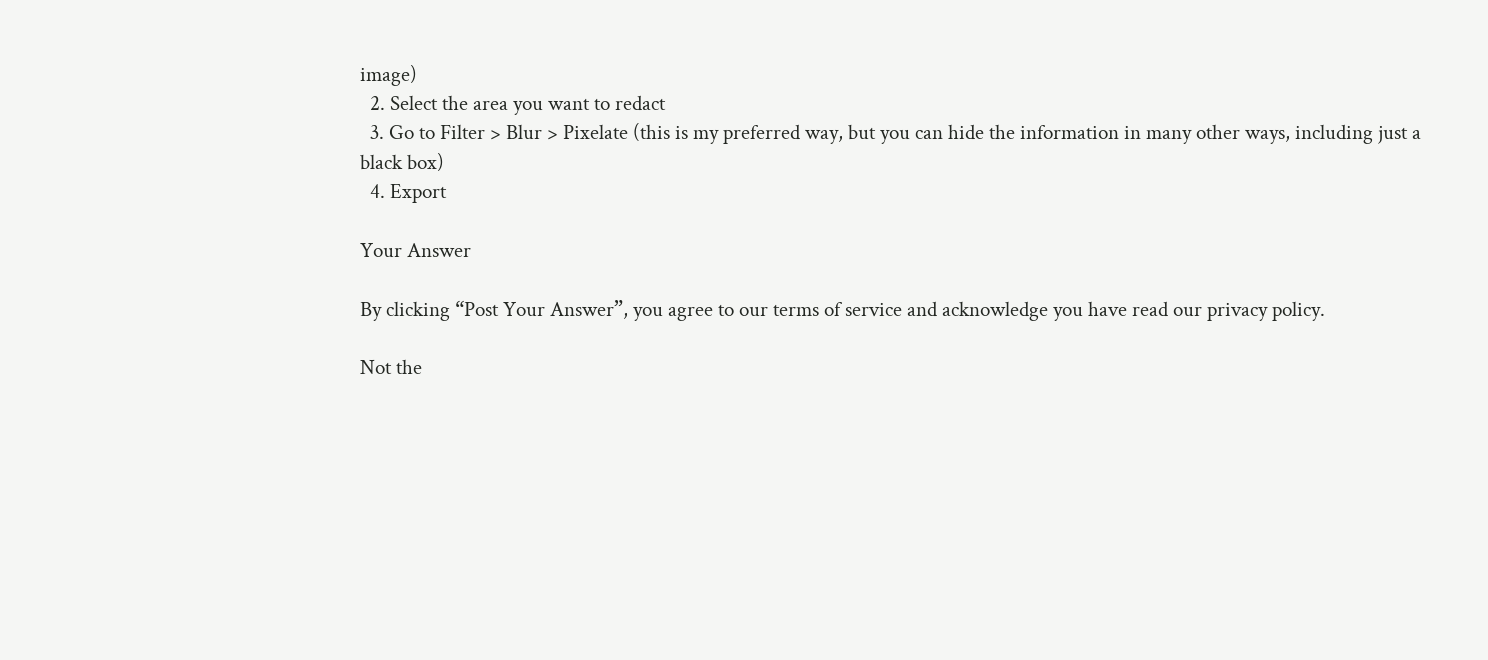image)
  2. Select the area you want to redact
  3. Go to Filter > Blur > Pixelate (this is my preferred way, but you can hide the information in many other ways, including just a black box)
  4. Export

Your Answer

By clicking “Post Your Answer”, you agree to our terms of service and acknowledge you have read our privacy policy.

Not the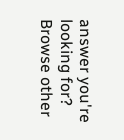answer you're looking for? Browse other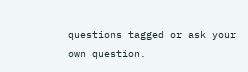questions tagged or ask your own question.